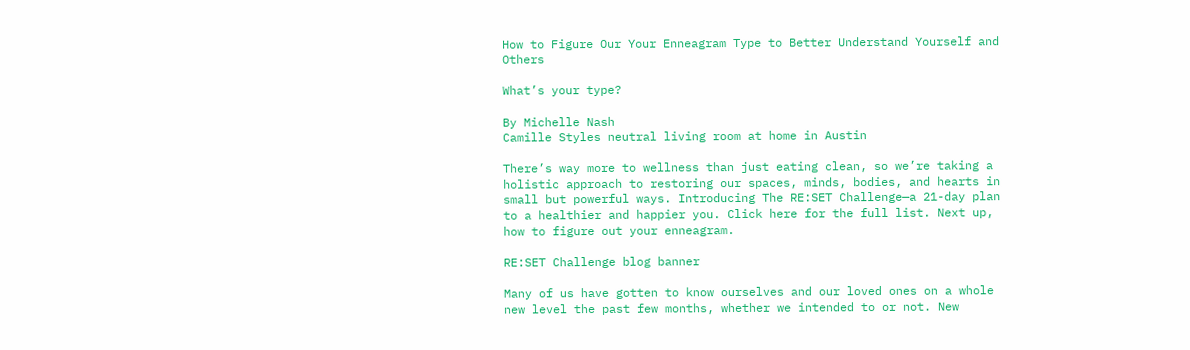How to Figure Our Your Enneagram Type to Better Understand Yourself and Others

What’s your type?

By Michelle Nash
Camille Styles neutral living room at home in Austin

There’s way more to wellness than just eating clean, so we’re taking a holistic approach to restoring our spaces, minds, bodies, and hearts in small but powerful ways. Introducing The RE:SET Challenge—a 21-day plan to a healthier and happier you. Click here for the full list. Next up, how to figure out your enneagram.

RE:SET Challenge blog banner

Many of us have gotten to know ourselves and our loved ones on a whole new level the past few months, whether we intended to or not. New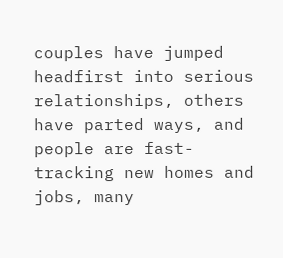couples have jumped headfirst into serious relationships, others have parted ways, and people are fast-tracking new homes and jobs, many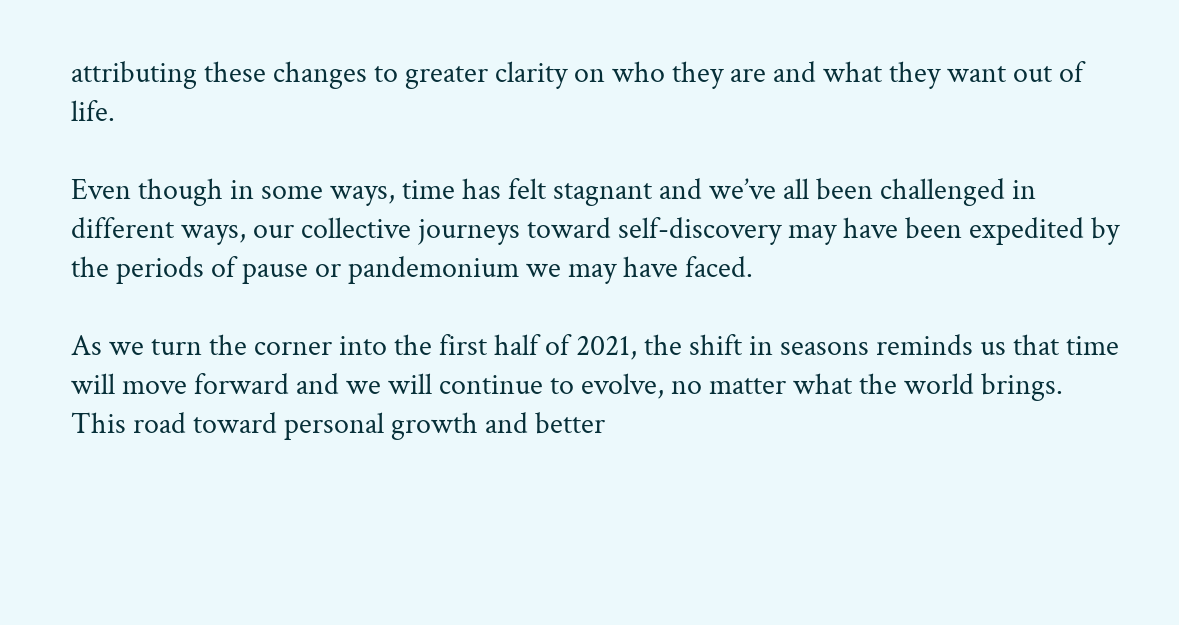attributing these changes to greater clarity on who they are and what they want out of life.

Even though in some ways, time has felt stagnant and we’ve all been challenged in different ways, our collective journeys toward self-discovery may have been expedited by the periods of pause or pandemonium we may have faced.

As we turn the corner into the first half of 2021, the shift in seasons reminds us that time will move forward and we will continue to evolve, no matter what the world brings. This road toward personal growth and better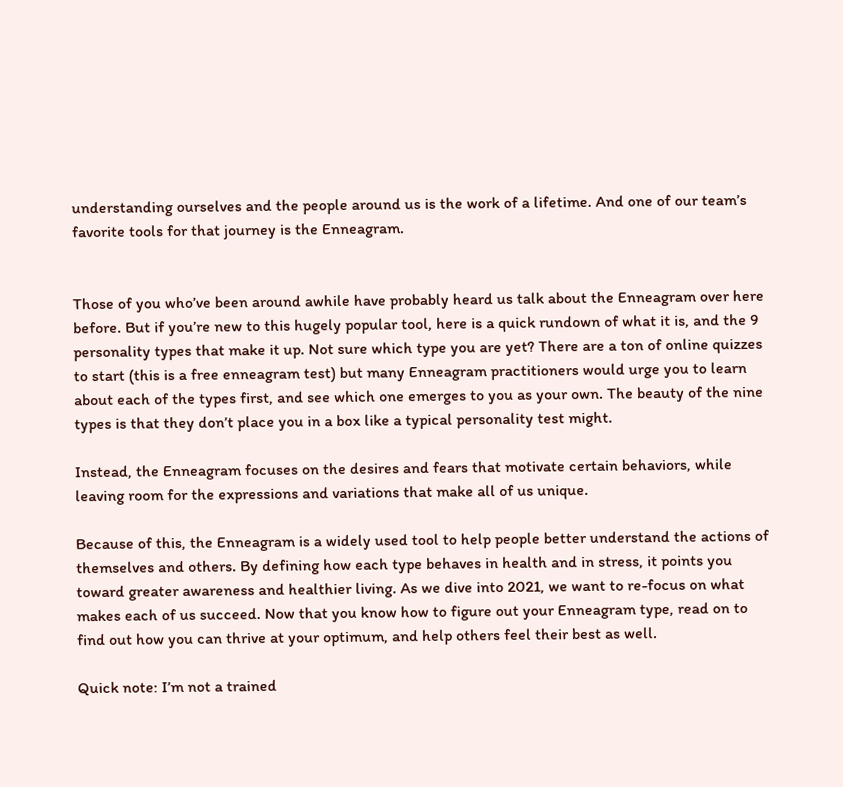understanding ourselves and the people around us is the work of a lifetime. And one of our team’s favorite tools for that journey is the Enneagram.


Those of you who’ve been around awhile have probably heard us talk about the Enneagram over here before. But if you’re new to this hugely popular tool, here is a quick rundown of what it is, and the 9 personality types that make it up. Not sure which type you are yet? There are a ton of online quizzes to start (this is a free enneagram test) but many Enneagram practitioners would urge you to learn about each of the types first, and see which one emerges to you as your own. The beauty of the nine types is that they don’t place you in a box like a typical personality test might.

Instead, the Enneagram focuses on the desires and fears that motivate certain behaviors, while leaving room for the expressions and variations that make all of us unique.

Because of this, the Enneagram is a widely used tool to help people better understand the actions of themselves and others. By defining how each type behaves in health and in stress, it points you toward greater awareness and healthier living. As we dive into 2021, we want to re-focus on what makes each of us succeed. Now that you know how to figure out your Enneagram type, read on to find out how you can thrive at your optimum, and help others feel their best as well.

Quick note: I’m not a trained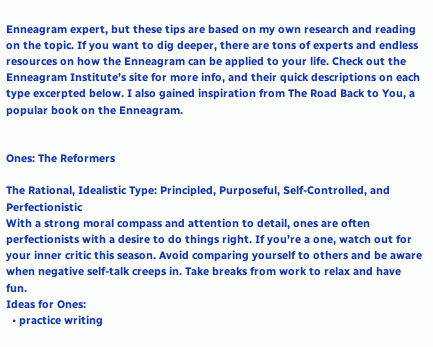Enneagram expert, but these tips are based on my own research and reading on the topic. If you want to dig deeper, there are tons of experts and endless resources on how the Enneagram can be applied to your life. Check out the Enneagram Institute’s site for more info, and their quick descriptions on each type excerpted below. I also gained inspiration from The Road Back to You, a popular book on the Enneagram.


Ones: The Reformers

The Rational, Idealistic Type: Principled, Purposeful, Self-Controlled, and Perfectionistic
With a strong moral compass and attention to detail, ones are often perfectionists with a desire to do things right. If you’re a one, watch out for your inner critic this season. Avoid comparing yourself to others and be aware when negative self-talk creeps in. Take breaks from work to relax and have fun.
Ideas for Ones:
  • practice writing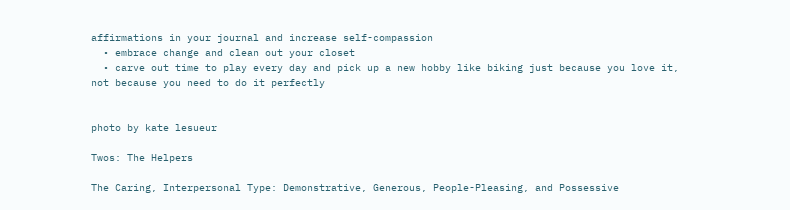affirmations in your journal and increase self-compassion
  • embrace change and clean out your closet
  • carve out time to play every day and pick up a new hobby like biking just because you love it, not because you need to do it perfectly


photo by kate lesueur

Twos: The Helpers

The Caring, Interpersonal Type: Demonstrative, Generous, People-Pleasing, and Possessive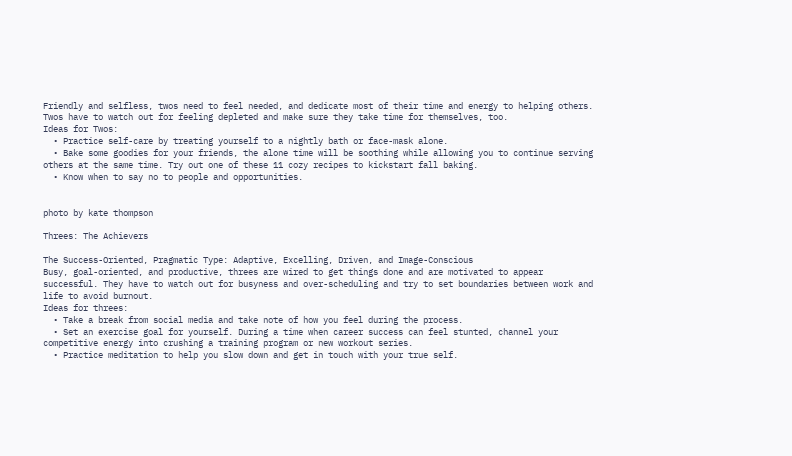Friendly and selfless, twos need to feel needed, and dedicate most of their time and energy to helping others. Twos have to watch out for feeling depleted and make sure they take time for themselves, too.
Ideas for Twos:
  • Practice self-care by treating yourself to a nightly bath or face-mask alone.
  • Bake some goodies for your friends, the alone time will be soothing while allowing you to continue serving others at the same time. Try out one of these 11 cozy recipes to kickstart fall baking.
  • Know when to say no to people and opportunities.


photo by kate thompson

Threes: The Achievers

The Success-Oriented, Pragmatic Type: Adaptive, Excelling, Driven, and Image-Conscious
Busy, goal-oriented, and productive, threes are wired to get things done and are motivated to appear successful. They have to watch out for busyness and over-scheduling and try to set boundaries between work and life to avoid burnout.
Ideas for threes:
  • Take a break from social media and take note of how you feel during the process.
  • Set an exercise goal for yourself. During a time when career success can feel stunted, channel your competitive energy into crushing a training program or new workout series.
  • Practice meditation to help you slow down and get in touch with your true self.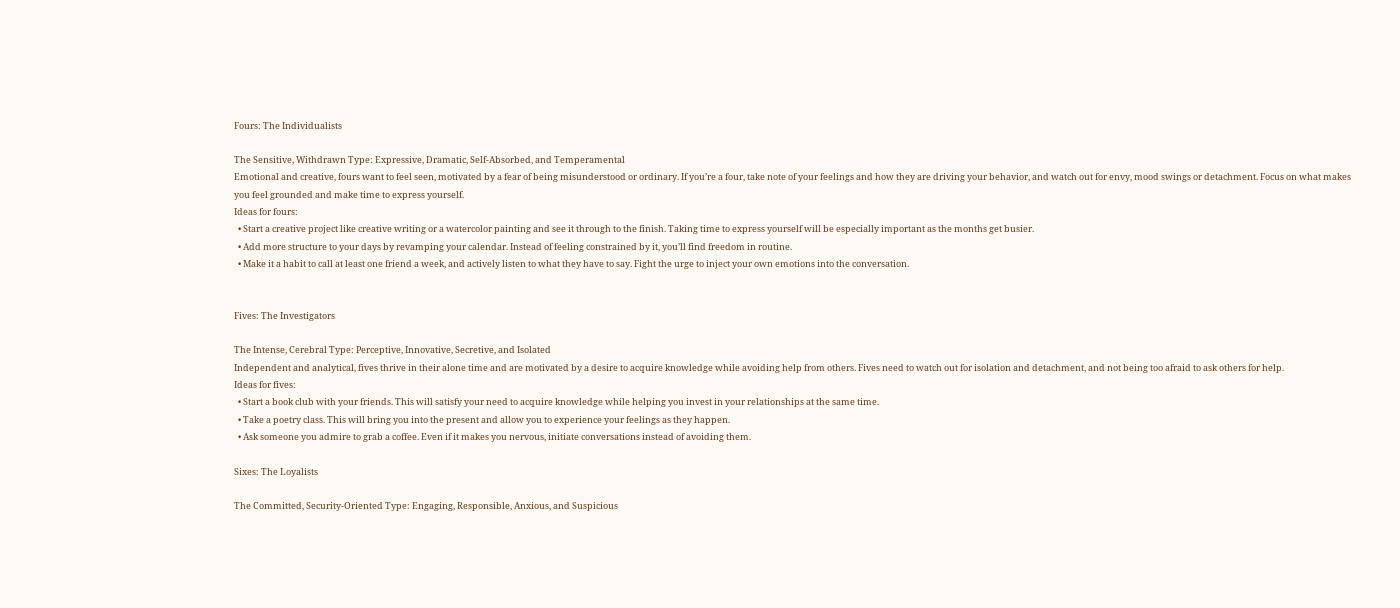Fours: The Individualists

The Sensitive, Withdrawn Type: Expressive, Dramatic, Self-Absorbed, and Temperamental
Emotional and creative, fours want to feel seen, motivated by a fear of being misunderstood or ordinary. If you’re a four, take note of your feelings and how they are driving your behavior, and watch out for envy, mood swings or detachment. Focus on what makes you feel grounded and make time to express yourself.
Ideas for fours:
  • Start a creative project like creative writing or a watercolor painting and see it through to the finish. Taking time to express yourself will be especially important as the months get busier.
  • Add more structure to your days by revamping your calendar. Instead of feeling constrained by it, you’ll find freedom in routine.
  • Make it a habit to call at least one friend a week, and actively listen to what they have to say. Fight the urge to inject your own emotions into the conversation.


Fives: The Investigators

The Intense, Cerebral Type: Perceptive, Innovative, Secretive, and Isolated
Independent and analytical, fives thrive in their alone time and are motivated by a desire to acquire knowledge while avoiding help from others. Fives need to watch out for isolation and detachment, and not being too afraid to ask others for help.
Ideas for fives:
  • Start a book club with your friends. This will satisfy your need to acquire knowledge while helping you invest in your relationships at the same time.
  • Take a poetry class. This will bring you into the present and allow you to experience your feelings as they happen.
  • Ask someone you admire to grab a coffee. Even if it makes you nervous, initiate conversations instead of avoiding them.

Sixes: The Loyalists

The Committed, Security-Oriented Type: Engaging, Responsible, Anxious, and Suspicious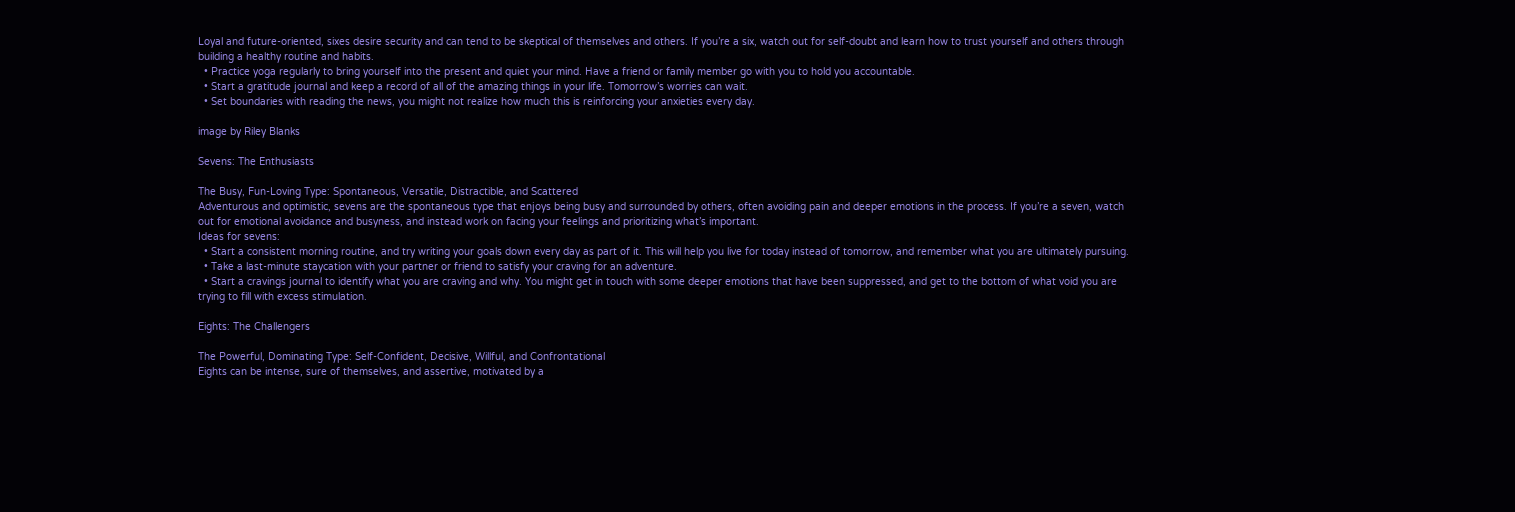Loyal and future-oriented, sixes desire security and can tend to be skeptical of themselves and others. If you’re a six, watch out for self-doubt and learn how to trust yourself and others through building a healthy routine and habits.
  • Practice yoga regularly to bring yourself into the present and quiet your mind. Have a friend or family member go with you to hold you accountable.
  • Start a gratitude journal and keep a record of all of the amazing things in your life. Tomorrow’s worries can wait.
  • Set boundaries with reading the news, you might not realize how much this is reinforcing your anxieties every day.

image by Riley Blanks

Sevens: The Enthusiasts

The Busy, Fun-Loving Type: Spontaneous, Versatile, Distractible, and Scattered
Adventurous and optimistic, sevens are the spontaneous type that enjoys being busy and surrounded by others, often avoiding pain and deeper emotions in the process. If you’re a seven, watch out for emotional avoidance and busyness, and instead work on facing your feelings and prioritizing what’s important.
Ideas for sevens:
  • Start a consistent morning routine, and try writing your goals down every day as part of it. This will help you live for today instead of tomorrow, and remember what you are ultimately pursuing.
  • Take a last-minute staycation with your partner or friend to satisfy your craving for an adventure.
  • Start a cravings journal to identify what you are craving and why. You might get in touch with some deeper emotions that have been suppressed, and get to the bottom of what void you are trying to fill with excess stimulation.

Eights: The Challengers

The Powerful, Dominating Type: Self-Confident, Decisive, Willful, and Confrontational
Eights can be intense, sure of themselves, and assertive, motivated by a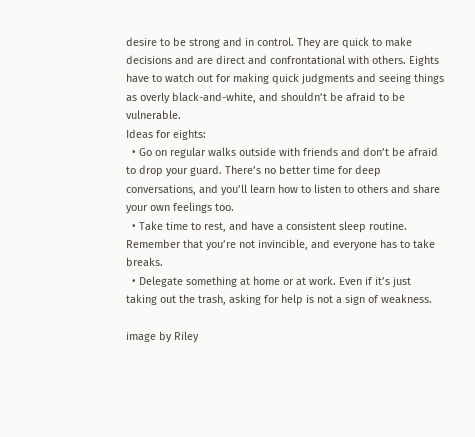desire to be strong and in control. They are quick to make decisions and are direct and confrontational with others. Eights have to watch out for making quick judgments and seeing things as overly black-and-white, and shouldn’t be afraid to be vulnerable.
Ideas for eights:
  • Go on regular walks outside with friends and don’t be afraid to drop your guard. There’s no better time for deep conversations, and you’ll learn how to listen to others and share your own feelings too.
  • Take time to rest, and have a consistent sleep routine. Remember that you’re not invincible, and everyone has to take breaks.
  • Delegate something at home or at work. Even if it’s just taking out the trash, asking for help is not a sign of weakness.

image by Riley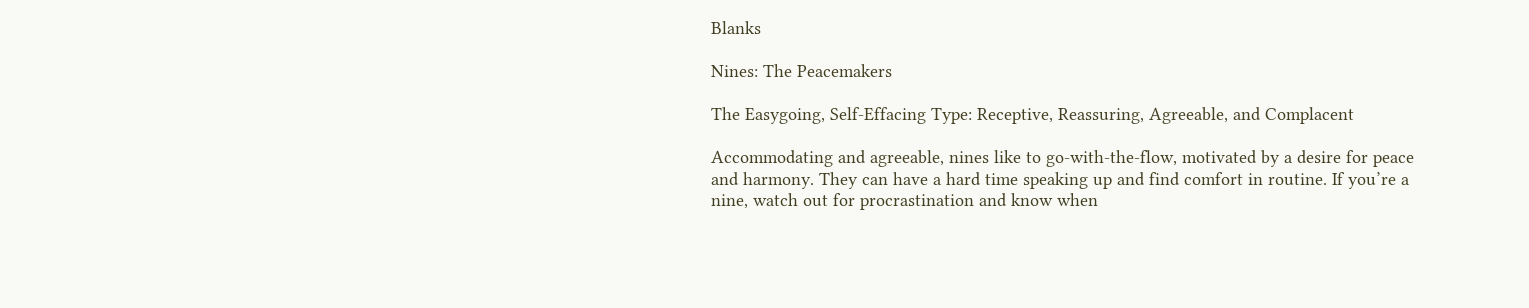Blanks

Nines: The Peacemakers

The Easygoing, Self-Effacing Type: Receptive, Reassuring, Agreeable, and Complacent

Accommodating and agreeable, nines like to go-with-the-flow, motivated by a desire for peace and harmony. They can have a hard time speaking up and find comfort in routine. If you’re a nine, watch out for procrastination and know when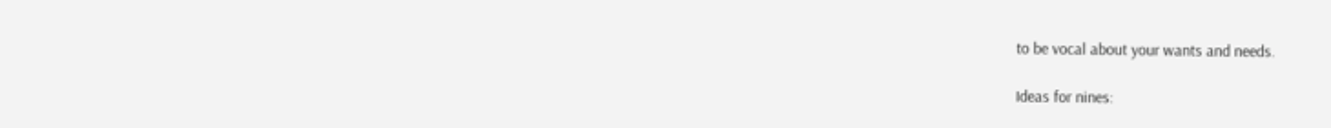to be vocal about your wants and needs.

Ideas for nines: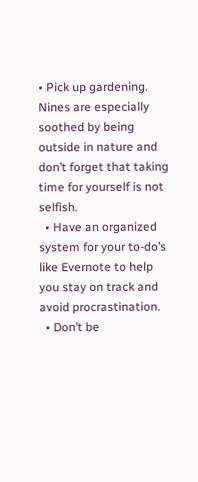• Pick up gardening. Nines are especially soothed by being outside in nature and don’t forget that taking time for yourself is not selfish.
  • Have an organized system for your to-do’s like Evernote to help you stay on track and avoid procrastination.
  • Don’t be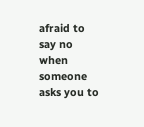afraid to say no when someone asks you to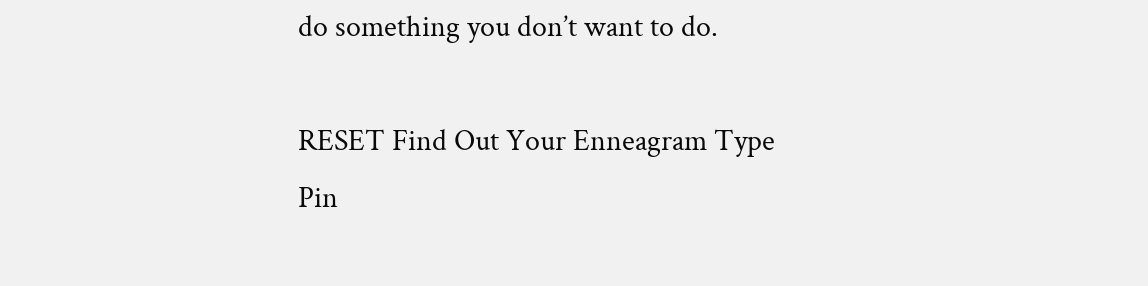do something you don’t want to do.

RESET Find Out Your Enneagram Type Pin